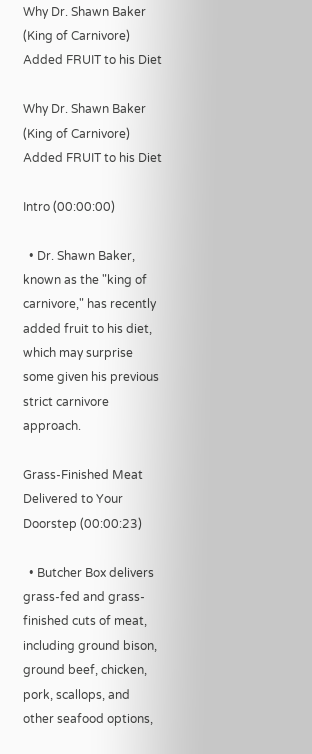Why Dr. Shawn Baker (King of Carnivore) Added FRUIT to his Diet

Why Dr. Shawn Baker (King of Carnivore) Added FRUIT to his Diet

Intro (00:00:00)

  • Dr. Shawn Baker, known as the "king of carnivore," has recently added fruit to his diet, which may surprise some given his previous strict carnivore approach.

Grass-Finished Meat Delivered to Your Doorstep (00:00:23)

  • Butcher Box delivers grass-fed and grass-finished cuts of meat, including ground bison, ground beef, chicken, pork, scallops, and other seafood options,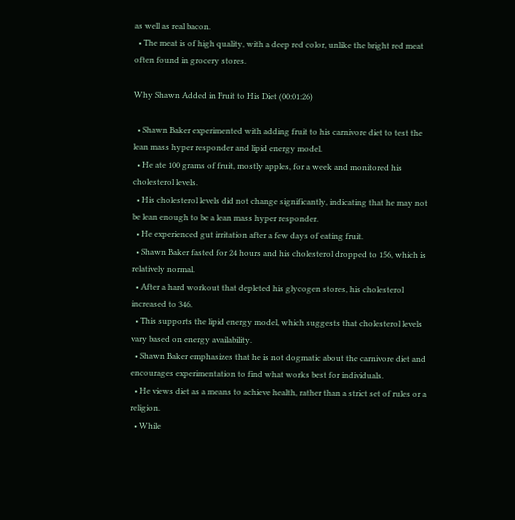as well as real bacon.
  • The meat is of high quality, with a deep red color, unlike the bright red meat often found in grocery stores.

Why Shawn Added in Fruit to His Diet (00:01:26)

  • Shawn Baker experimented with adding fruit to his carnivore diet to test the lean mass hyper responder and lipid energy model.
  • He ate 100 grams of fruit, mostly apples, for a week and monitored his cholesterol levels.
  • His cholesterol levels did not change significantly, indicating that he may not be lean enough to be a lean mass hyper responder.
  • He experienced gut irritation after a few days of eating fruit.
  • Shawn Baker fasted for 24 hours and his cholesterol dropped to 156, which is relatively normal.
  • After a hard workout that depleted his glycogen stores, his cholesterol increased to 346.
  • This supports the lipid energy model, which suggests that cholesterol levels vary based on energy availability.
  • Shawn Baker emphasizes that he is not dogmatic about the carnivore diet and encourages experimentation to find what works best for individuals.
  • He views diet as a means to achieve health, rather than a strict set of rules or a religion.
  • While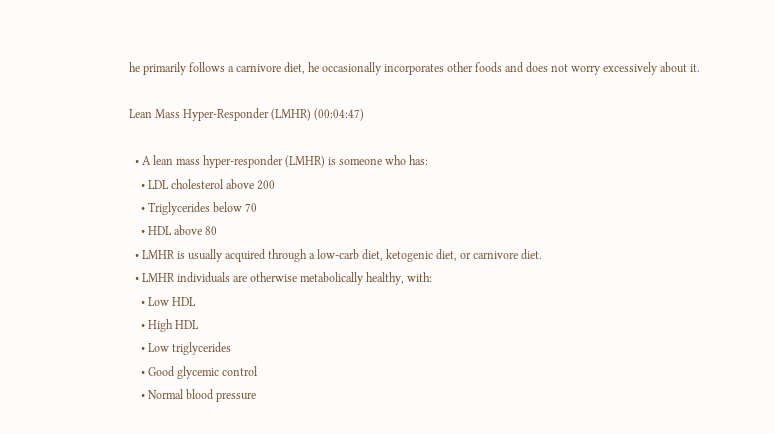he primarily follows a carnivore diet, he occasionally incorporates other foods and does not worry excessively about it.

Lean Mass Hyper-Responder (LMHR) (00:04:47)

  • A lean mass hyper-responder (LMHR) is someone who has:
    • LDL cholesterol above 200
    • Triglycerides below 70
    • HDL above 80
  • LMHR is usually acquired through a low-carb diet, ketogenic diet, or carnivore diet.
  • LMHR individuals are otherwise metabolically healthy, with:
    • Low HDL
    • High HDL
    • Low triglycerides
    • Good glycemic control
    • Normal blood pressure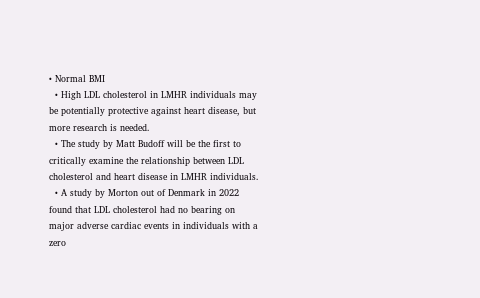• Normal BMI
  • High LDL cholesterol in LMHR individuals may be potentially protective against heart disease, but more research is needed.
  • The study by Matt Budoff will be the first to critically examine the relationship between LDL cholesterol and heart disease in LMHR individuals.
  • A study by Morton out of Denmark in 2022 found that LDL cholesterol had no bearing on major adverse cardiac events in individuals with a zero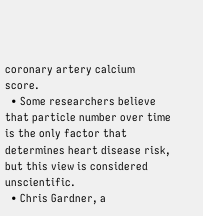coronary artery calcium score.
  • Some researchers believe that particle number over time is the only factor that determines heart disease risk, but this view is considered unscientific.
  • Chris Gardner, a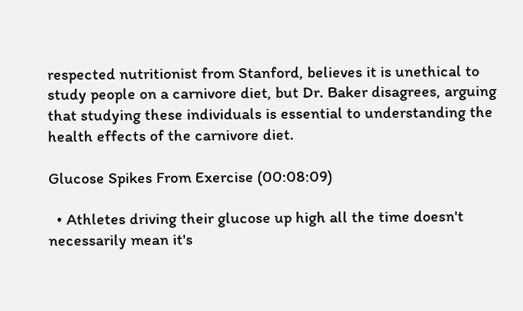respected nutritionist from Stanford, believes it is unethical to study people on a carnivore diet, but Dr. Baker disagrees, arguing that studying these individuals is essential to understanding the health effects of the carnivore diet.

Glucose Spikes From Exercise (00:08:09)

  • Athletes driving their glucose up high all the time doesn't necessarily mean it's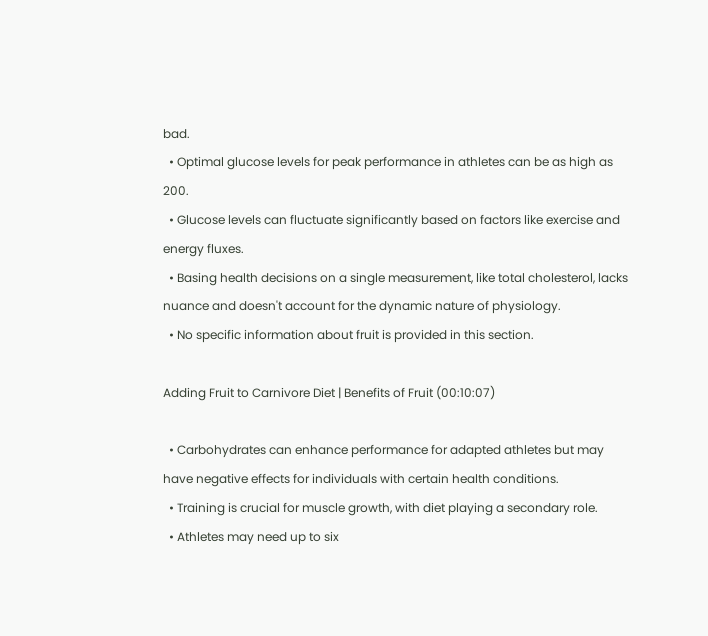bad.
  • Optimal glucose levels for peak performance in athletes can be as high as 200.
  • Glucose levels can fluctuate significantly based on factors like exercise and energy fluxes.
  • Basing health decisions on a single measurement, like total cholesterol, lacks nuance and doesn't account for the dynamic nature of physiology.
  • No specific information about fruit is provided in this section.

Adding Fruit to Carnivore Diet | Benefits of Fruit (00:10:07)

  • Carbohydrates can enhance performance for adapted athletes but may have negative effects for individuals with certain health conditions.
  • Training is crucial for muscle growth, with diet playing a secondary role.
  • Athletes may need up to six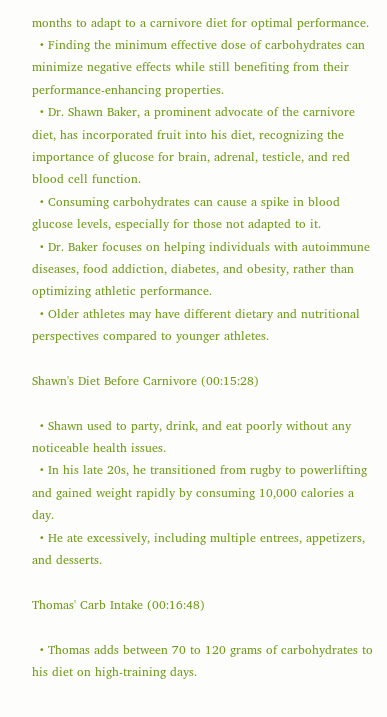months to adapt to a carnivore diet for optimal performance.
  • Finding the minimum effective dose of carbohydrates can minimize negative effects while still benefiting from their performance-enhancing properties.
  • Dr. Shawn Baker, a prominent advocate of the carnivore diet, has incorporated fruit into his diet, recognizing the importance of glucose for brain, adrenal, testicle, and red blood cell function.
  • Consuming carbohydrates can cause a spike in blood glucose levels, especially for those not adapted to it.
  • Dr. Baker focuses on helping individuals with autoimmune diseases, food addiction, diabetes, and obesity, rather than optimizing athletic performance.
  • Older athletes may have different dietary and nutritional perspectives compared to younger athletes.

Shawn's Diet Before Carnivore (00:15:28)

  • Shawn used to party, drink, and eat poorly without any noticeable health issues.
  • In his late 20s, he transitioned from rugby to powerlifting and gained weight rapidly by consuming 10,000 calories a day.
  • He ate excessively, including multiple entrees, appetizers, and desserts.

Thomas' Carb Intake (00:16:48)

  • Thomas adds between 70 to 120 grams of carbohydrates to his diet on high-training days.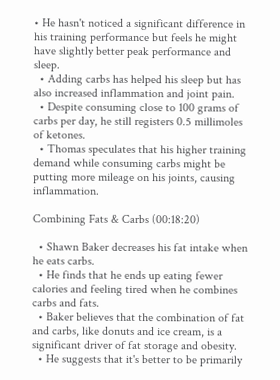• He hasn't noticed a significant difference in his training performance but feels he might have slightly better peak performance and sleep.
  • Adding carbs has helped his sleep but has also increased inflammation and joint pain.
  • Despite consuming close to 100 grams of carbs per day, he still registers 0.5 millimoles of ketones.
  • Thomas speculates that his higher training demand while consuming carbs might be putting more mileage on his joints, causing inflammation.

Combining Fats & Carbs (00:18:20)

  • Shawn Baker decreases his fat intake when he eats carbs.
  • He finds that he ends up eating fewer calories and feeling tired when he combines carbs and fats.
  • Baker believes that the combination of fat and carbs, like donuts and ice cream, is a significant driver of fat storage and obesity.
  • He suggests that it's better to be primarily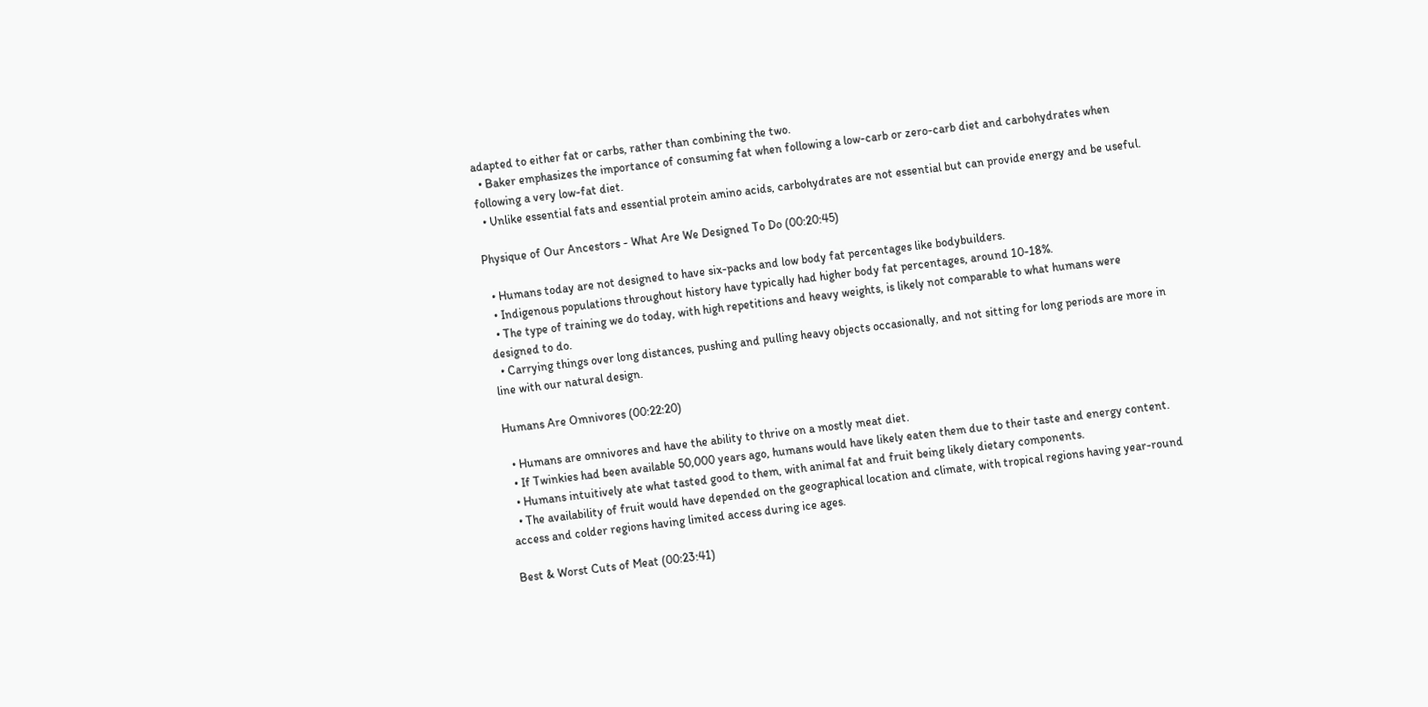adapted to either fat or carbs, rather than combining the two.
  • Baker emphasizes the importance of consuming fat when following a low-carb or zero-carb diet and carbohydrates when following a very low-fat diet.
  • Unlike essential fats and essential protein amino acids, carbohydrates are not essential but can provide energy and be useful.

Physique of Our Ancestors - What Are We Designed To Do (00:20:45)

  • Humans today are not designed to have six-packs and low body fat percentages like bodybuilders.
  • Indigenous populations throughout history have typically had higher body fat percentages, around 10-18%.
  • The type of training we do today, with high repetitions and heavy weights, is likely not comparable to what humans were designed to do.
  • Carrying things over long distances, pushing and pulling heavy objects occasionally, and not sitting for long periods are more in line with our natural design.

Humans Are Omnivores (00:22:20)

  • Humans are omnivores and have the ability to thrive on a mostly meat diet.
  • If Twinkies had been available 50,000 years ago, humans would have likely eaten them due to their taste and energy content.
  • Humans intuitively ate what tasted good to them, with animal fat and fruit being likely dietary components.
  • The availability of fruit would have depended on the geographical location and climate, with tropical regions having year-round access and colder regions having limited access during ice ages.

Best & Worst Cuts of Meat (00:23:41)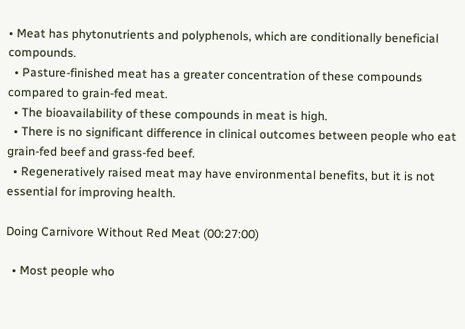• Meat has phytonutrients and polyphenols, which are conditionally beneficial compounds.
  • Pasture-finished meat has a greater concentration of these compounds compared to grain-fed meat.
  • The bioavailability of these compounds in meat is high.
  • There is no significant difference in clinical outcomes between people who eat grain-fed beef and grass-fed beef.
  • Regeneratively raised meat may have environmental benefits, but it is not essential for improving health.

Doing Carnivore Without Red Meat (00:27:00)

  • Most people who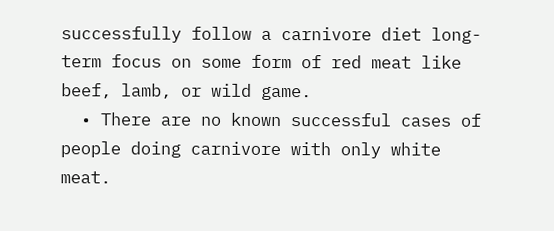successfully follow a carnivore diet long-term focus on some form of red meat like beef, lamb, or wild game.
  • There are no known successful cases of people doing carnivore with only white meat.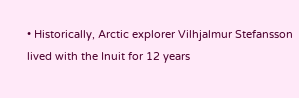• Historically, Arctic explorer Vilhjalmur Stefansson lived with the Inuit for 12 years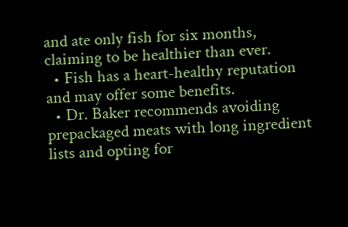and ate only fish for six months, claiming to be healthier than ever.
  • Fish has a heart-healthy reputation and may offer some benefits.
  • Dr. Baker recommends avoiding prepackaged meats with long ingredient lists and opting for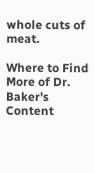whole cuts of meat.

Where to Find More of Dr. Baker's Content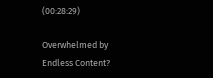(00:28:29)

Overwhelmed by Endless Content?